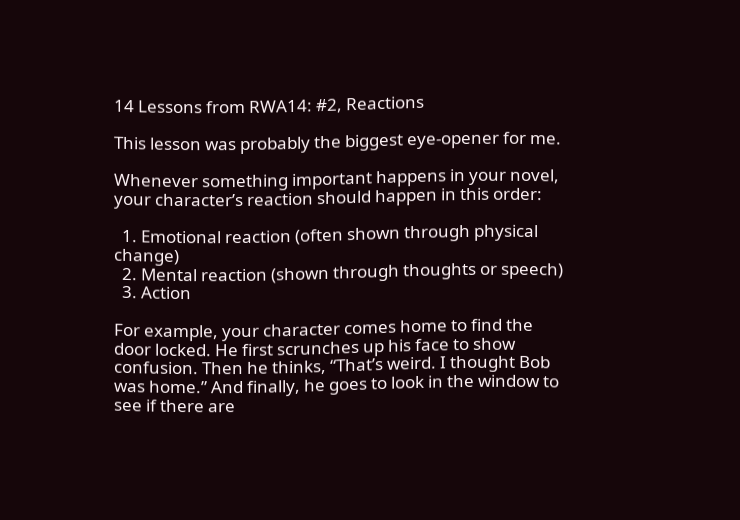14 Lessons from RWA14: #2, Reactions

This lesson was probably the biggest eye-opener for me.

Whenever something important happens in your novel, your character’s reaction should happen in this order:

  1. Emotional reaction (often shown through physical change)
  2. Mental reaction (shown through thoughts or speech)
  3. Action

For example, your character comes home to find the door locked. He first scrunches up his face to show confusion. Then he thinks, “That’s weird. I thought Bob was home.” And finally, he goes to look in the window to see if there are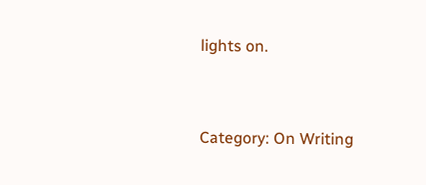lights on.


Category: On Writing